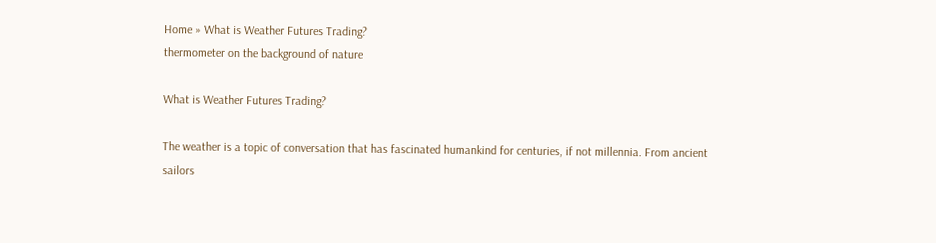Home » What is Weather Futures Trading?
thermometer on the background of nature

What is Weather Futures Trading?

The weather is a topic of conversation that has fascinated humankind for centuries, if not millennia. From ancient sailors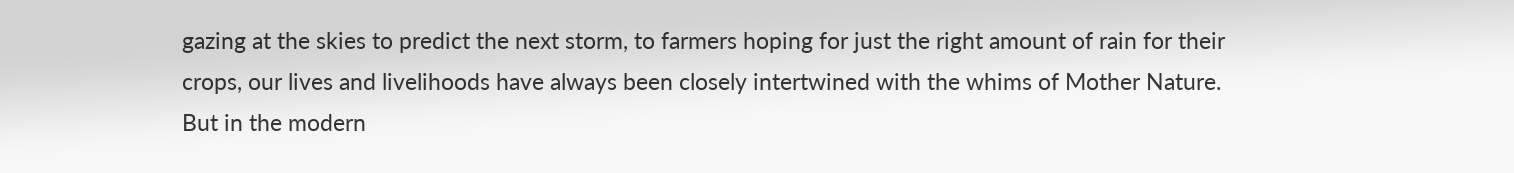gazing at the skies to predict the next storm, to farmers hoping for just the right amount of rain for their crops, our lives and livelihoods have always been closely intertwined with the whims of Mother Nature. But in the modern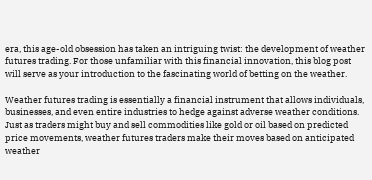era, this age-old obsession has taken an intriguing twist: the development of weather futures trading. For those unfamiliar with this financial innovation, this blog post will serve as your introduction to the fascinating world of betting on the weather.

Weather futures trading is essentially a financial instrument that allows individuals, businesses, and even entire industries to hedge against adverse weather conditions. Just as traders might buy and sell commodities like gold or oil based on predicted price movements, weather futures traders make their moves based on anticipated weather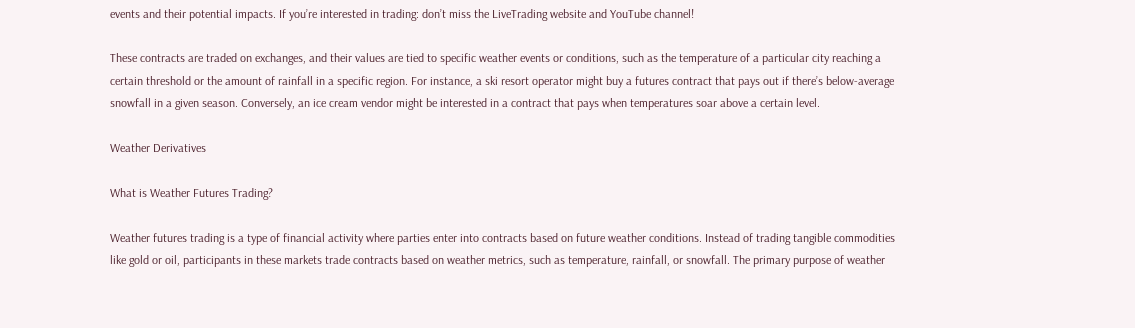events and their potential impacts. If you’re interested in trading: don’t miss the LiveTrading website and YouTube channel!

These contracts are traded on exchanges, and their values are tied to specific weather events or conditions, such as the temperature of a particular city reaching a certain threshold or the amount of rainfall in a specific region. For instance, a ski resort operator might buy a futures contract that pays out if there’s below-average snowfall in a given season. Conversely, an ice cream vendor might be interested in a contract that pays when temperatures soar above a certain level.

Weather Derivatives

What is Weather Futures Trading?

Weather futures trading is a type of financial activity where parties enter into contracts based on future weather conditions. Instead of trading tangible commodities like gold or oil, participants in these markets trade contracts based on weather metrics, such as temperature, rainfall, or snowfall. The primary purpose of weather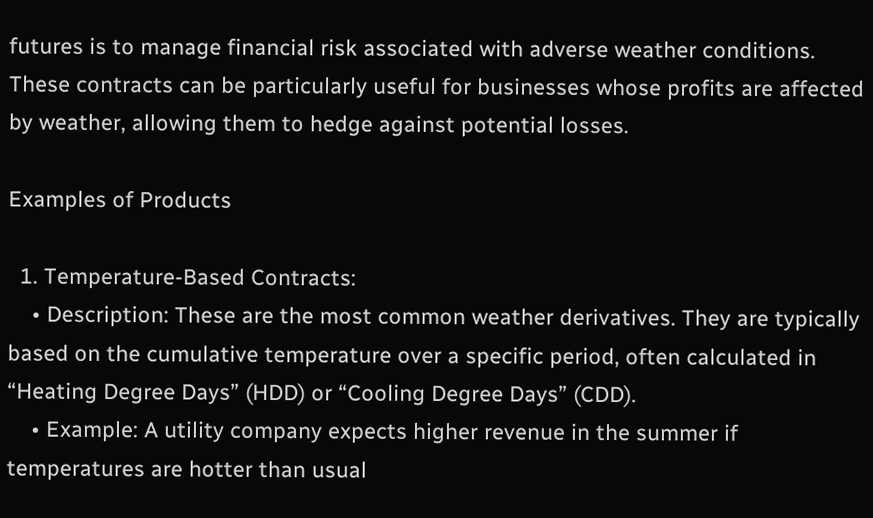futures is to manage financial risk associated with adverse weather conditions. These contracts can be particularly useful for businesses whose profits are affected by weather, allowing them to hedge against potential losses.

Examples of Products

  1. Temperature-Based Contracts:
    • Description: These are the most common weather derivatives. They are typically based on the cumulative temperature over a specific period, often calculated in “Heating Degree Days” (HDD) or “Cooling Degree Days” (CDD).
    • Example: A utility company expects higher revenue in the summer if temperatures are hotter than usual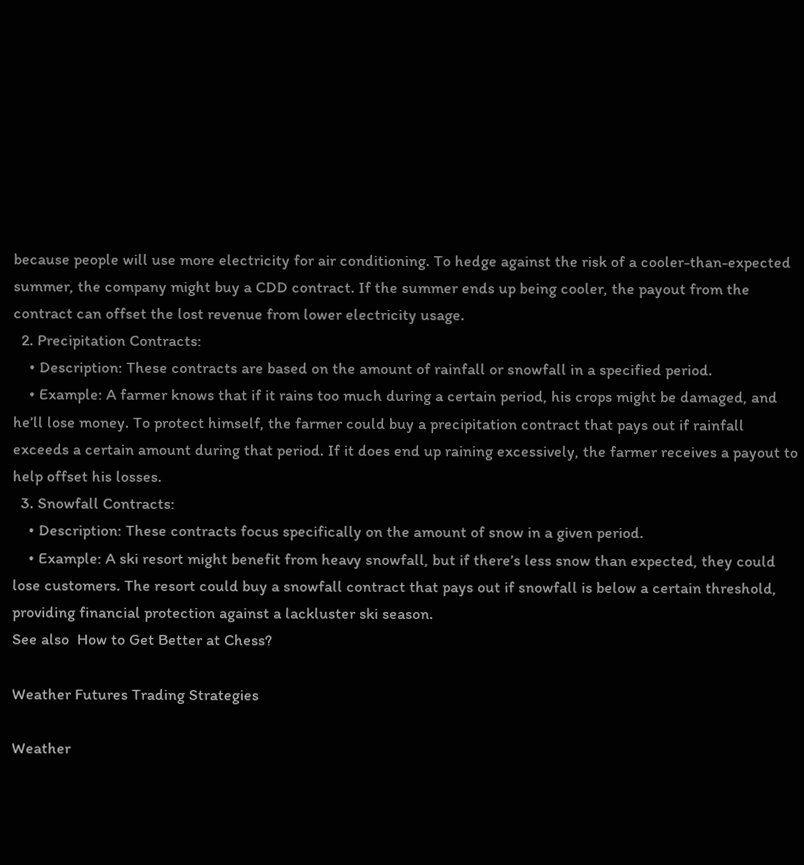because people will use more electricity for air conditioning. To hedge against the risk of a cooler-than-expected summer, the company might buy a CDD contract. If the summer ends up being cooler, the payout from the contract can offset the lost revenue from lower electricity usage.
  2. Precipitation Contracts:
    • Description: These contracts are based on the amount of rainfall or snowfall in a specified period.
    • Example: A farmer knows that if it rains too much during a certain period, his crops might be damaged, and he’ll lose money. To protect himself, the farmer could buy a precipitation contract that pays out if rainfall exceeds a certain amount during that period. If it does end up raining excessively, the farmer receives a payout to help offset his losses.
  3. Snowfall Contracts:
    • Description: These contracts focus specifically on the amount of snow in a given period.
    • Example: A ski resort might benefit from heavy snowfall, but if there’s less snow than expected, they could lose customers. The resort could buy a snowfall contract that pays out if snowfall is below a certain threshold, providing financial protection against a lackluster ski season.
See also  How to Get Better at Chess?

Weather Futures Trading Strategies

Weather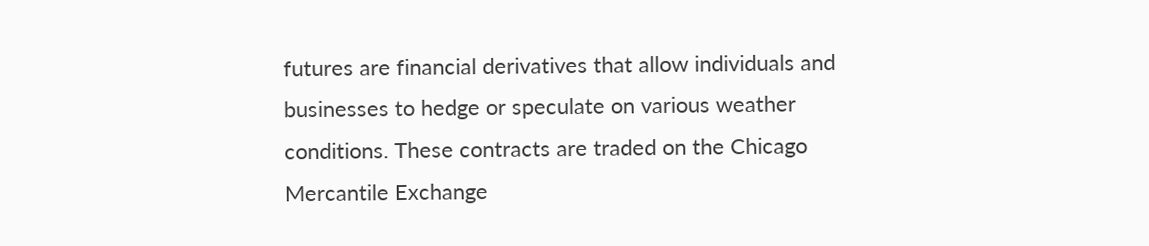futures are financial derivatives that allow individuals and businesses to hedge or speculate on various weather conditions. These contracts are traded on the Chicago Mercantile Exchange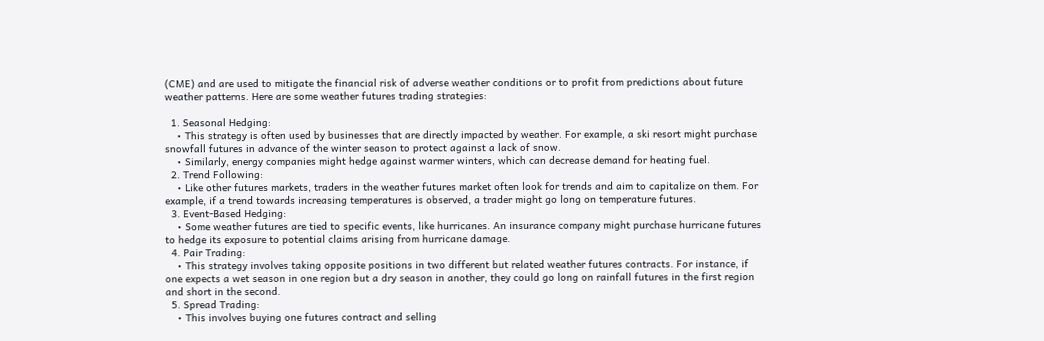(CME) and are used to mitigate the financial risk of adverse weather conditions or to profit from predictions about future weather patterns. Here are some weather futures trading strategies:

  1. Seasonal Hedging:
    • This strategy is often used by businesses that are directly impacted by weather. For example, a ski resort might purchase snowfall futures in advance of the winter season to protect against a lack of snow.
    • Similarly, energy companies might hedge against warmer winters, which can decrease demand for heating fuel.
  2. Trend Following:
    • Like other futures markets, traders in the weather futures market often look for trends and aim to capitalize on them. For example, if a trend towards increasing temperatures is observed, a trader might go long on temperature futures.
  3. Event-Based Hedging:
    • Some weather futures are tied to specific events, like hurricanes. An insurance company might purchase hurricane futures to hedge its exposure to potential claims arising from hurricane damage.
  4. Pair Trading:
    • This strategy involves taking opposite positions in two different but related weather futures contracts. For instance, if one expects a wet season in one region but a dry season in another, they could go long on rainfall futures in the first region and short in the second.
  5. Spread Trading:
    • This involves buying one futures contract and selling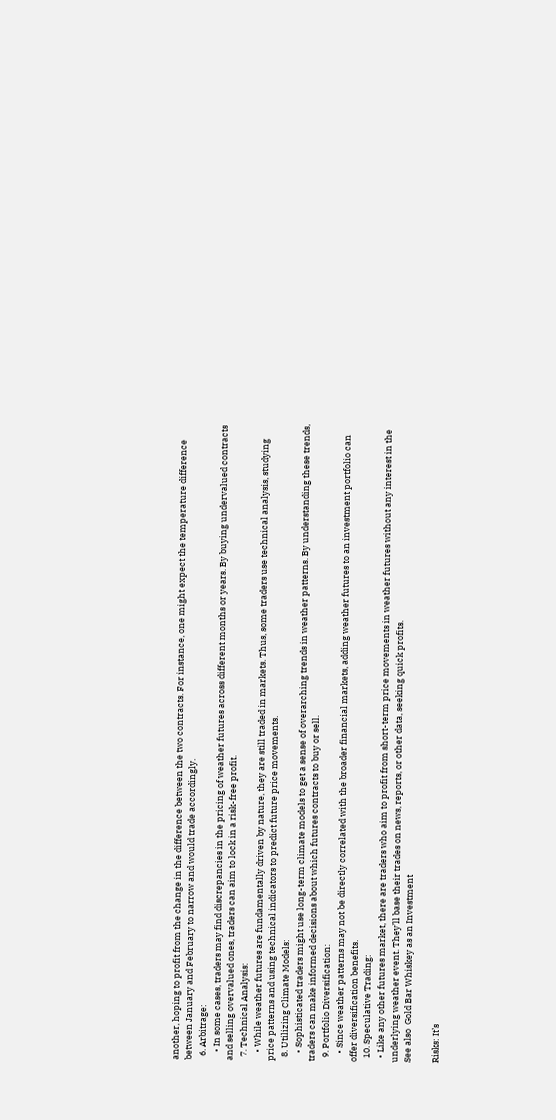another, hoping to profit from the change in the difference between the two contracts. For instance, one might expect the temperature difference between January and February to narrow and would trade accordingly.
  6. Arbitrage:
    • In some cases, traders may find discrepancies in the pricing of weather futures across different months or years. By buying undervalued contracts and selling overvalued ones, traders can aim to lock in a risk-free profit.
  7. Technical Analysis:
    • While weather futures are fundamentally driven by nature, they are still traded in markets. Thus, some traders use technical analysis, studying price patterns and using technical indicators to predict future price movements.
  8. Utilizing Climate Models:
    • Sophisticated traders might use long-term climate models to get a sense of overarching trends in weather patterns. By understanding these trends, traders can make informed decisions about which futures contracts to buy or sell.
  9. Portfolio Diversification:
    • Since weather patterns may not be directly correlated with the broader financial markets, adding weather futures to an investment portfolio can offer diversification benefits.
  10. Speculative Trading:
  • Like any other futures market, there are traders who aim to profit from short-term price movements in weather futures without any interest in the underlying weather event. They’ll base their trades on news, reports, or other data, seeking quick profits.
See also  Gold Bar Whiskey as an Investment

Risks: It’s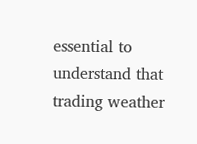essential to understand that trading weather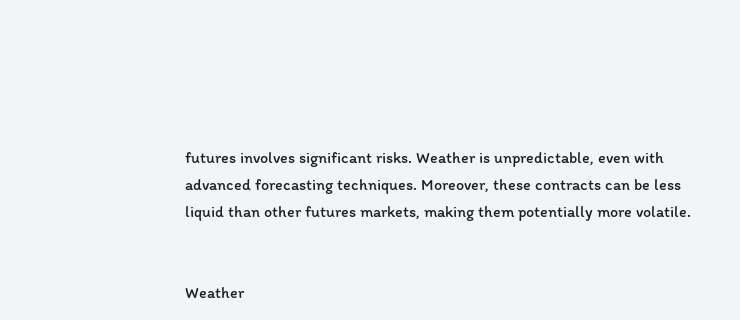futures involves significant risks. Weather is unpredictable, even with advanced forecasting techniques. Moreover, these contracts can be less liquid than other futures markets, making them potentially more volatile.


Weather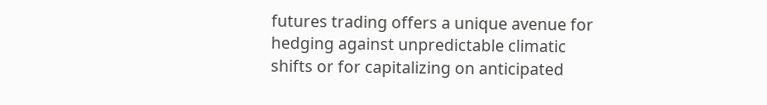futures trading offers a unique avenue for hedging against unpredictable climatic shifts or for capitalizing on anticipated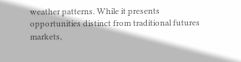weather patterns. While it presents opportunities distinct from traditional futures markets,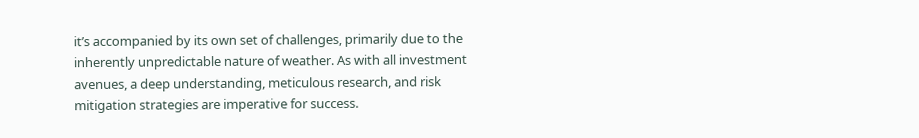it’s accompanied by its own set of challenges, primarily due to the inherently unpredictable nature of weather. As with all investment avenues, a deep understanding, meticulous research, and risk mitigation strategies are imperative for success.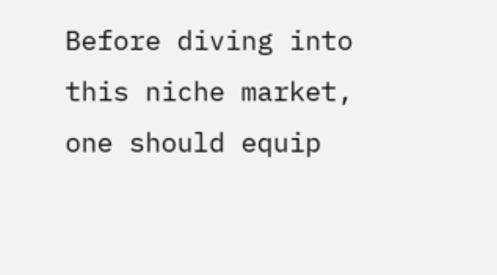Before diving into this niche market, one should equip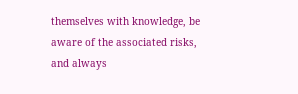themselves with knowledge, be aware of the associated risks, and always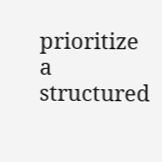prioritize a structured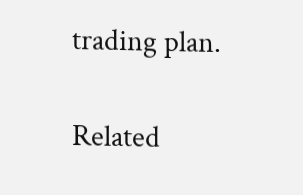trading plan.

Related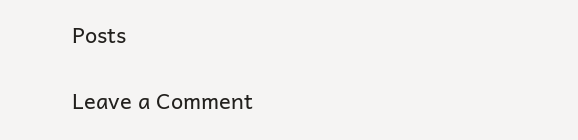Posts

Leave a Comment